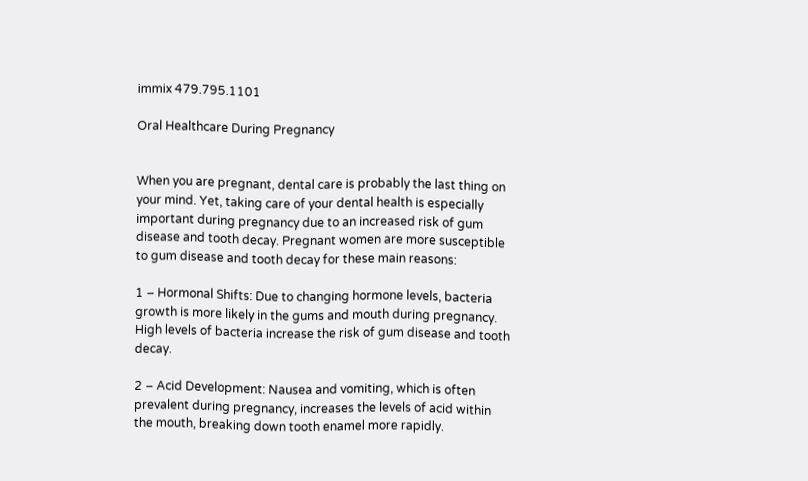immix 479.795.1101

Oral Healthcare During Pregnancy


When you are pregnant, dental care is probably the last thing on your mind. Yet, taking care of your dental health is especially important during pregnancy due to an increased risk of gum disease and tooth decay. Pregnant women are more susceptible to gum disease and tooth decay for these main reasons:

1 – Hormonal Shifts: Due to changing hormone levels, bacteria growth is more likely in the gums and mouth during pregnancy. High levels of bacteria increase the risk of gum disease and tooth decay.

2 – Acid Development: Nausea and vomiting, which is often prevalent during pregnancy, increases the levels of acid within the mouth, breaking down tooth enamel more rapidly.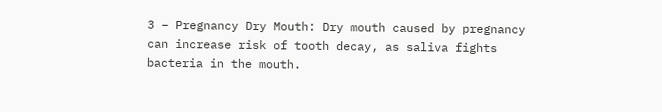3 – Pregnancy Dry Mouth: Dry mouth caused by pregnancy can increase risk of tooth decay, as saliva fights bacteria in the mouth.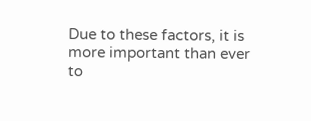Due to these factors, it is more important than ever to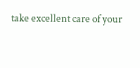take excellent care of your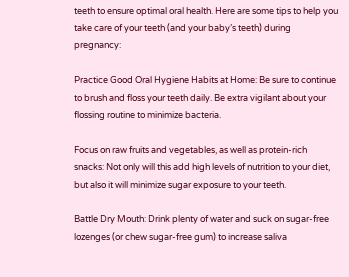teeth to ensure optimal oral health. Here are some tips to help you take care of your teeth (and your baby’s teeth) during pregnancy:

Practice Good Oral Hygiene Habits at Home: Be sure to continue to brush and floss your teeth daily. Be extra vigilant about your flossing routine to minimize bacteria.

Focus on raw fruits and vegetables, as well as protein-rich snacks: Not only will this add high levels of nutrition to your diet, but also it will minimize sugar exposure to your teeth.

Battle Dry Mouth: Drink plenty of water and suck on sugar-free lozenges (or chew sugar-free gum) to increase saliva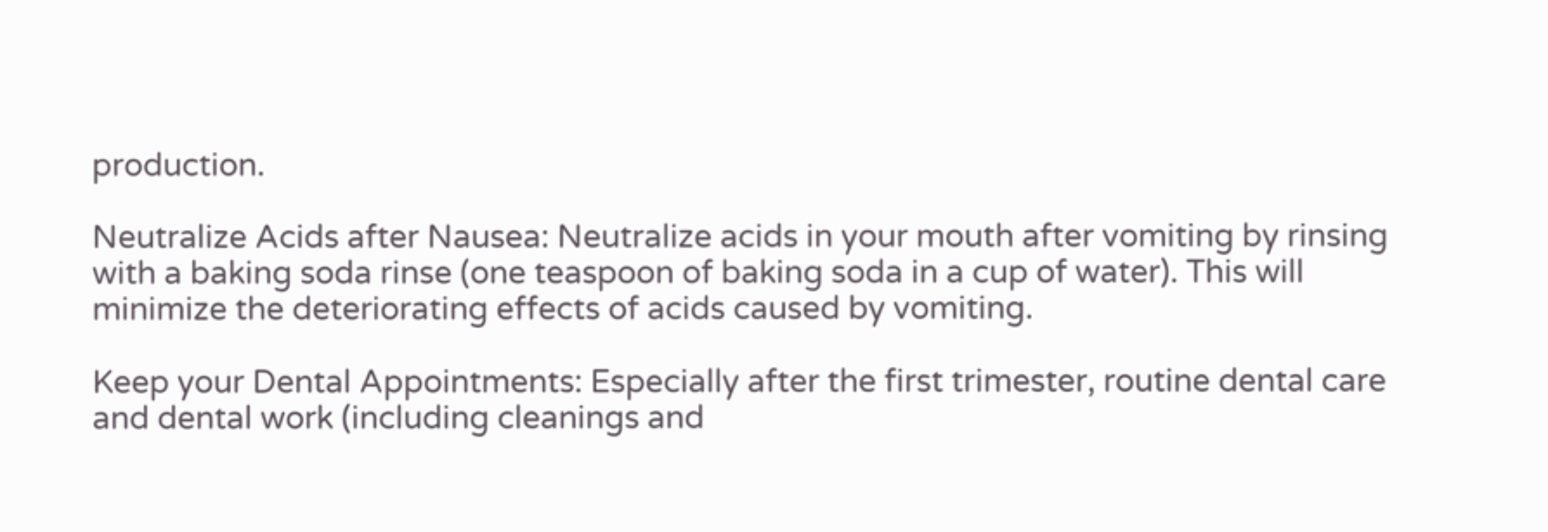production.

Neutralize Acids after Nausea: Neutralize acids in your mouth after vomiting by rinsing with a baking soda rinse (one teaspoon of baking soda in a cup of water). This will minimize the deteriorating effects of acids caused by vomiting.

Keep your Dental Appointments: Especially after the first trimester, routine dental care and dental work (including cleanings and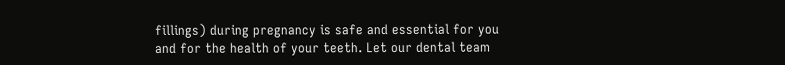fillings) during pregnancy is safe and essential for you and for the health of your teeth. Let our dental team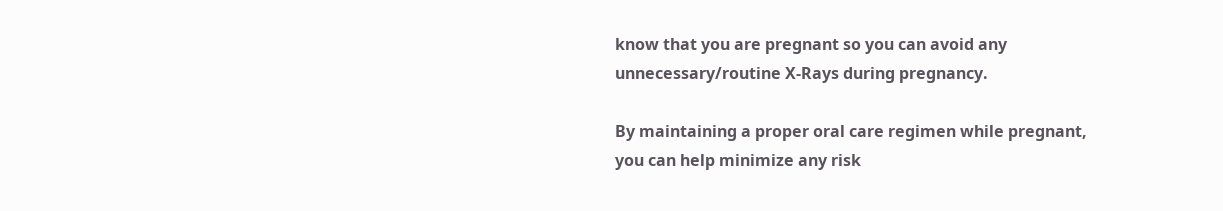know that you are pregnant so you can avoid any unnecessary/routine X-Rays during pregnancy.

By maintaining a proper oral care regimen while pregnant, you can help minimize any risk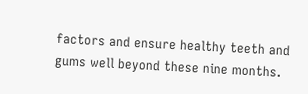factors and ensure healthy teeth and gums well beyond these nine months.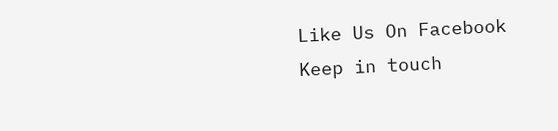Like Us On Facebook
Keep in touch